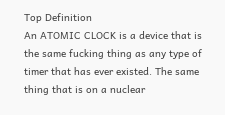Top Definition
An ATOMIC CLOCK is a device that is the same fucking thing as any type of timer that has ever existed. The same thing that is on a nuclear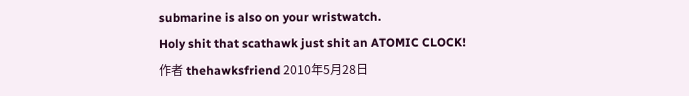submarine is also on your wristwatch.
Holy shit that scathawk just shit an ATOMIC CLOCK!
作者 thehawksfriend 2010年5月28日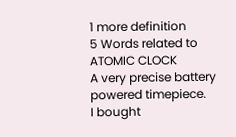1 more definition
5 Words related to ATOMIC CLOCK
A very precise battery powered timepiece.
I bought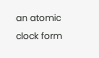an atomic clock form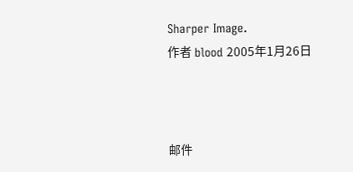Sharper Image.
作者 blood 2005年1月26日



邮件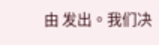由 发出。我们决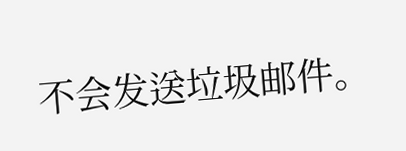不会发送垃圾邮件。